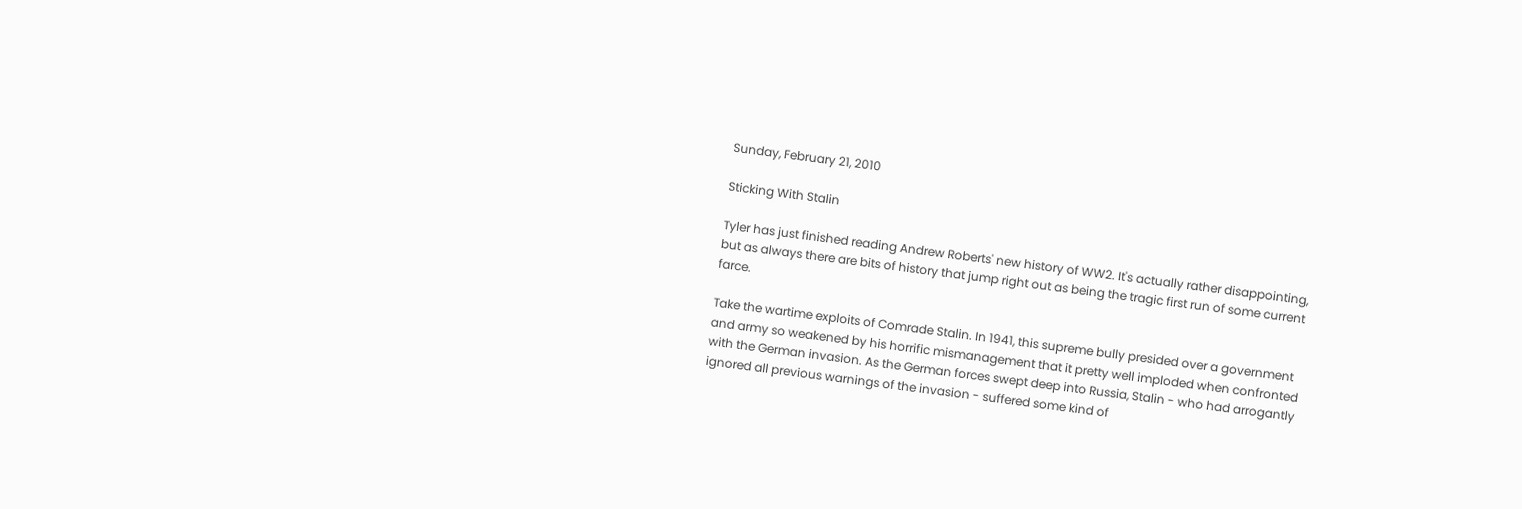Sunday, February 21, 2010

Sticking With Stalin

Tyler has just finished reading Andrew Roberts' new history of WW2. It's actually rather disappointing, but as always there are bits of history that jump right out as being the tragic first run of some current farce.

Take the wartime exploits of Comrade Stalin. In 1941, this supreme bully presided over a government and army so weakened by his horrific mismanagement that it pretty well imploded when confronted with the German invasion. As the German forces swept deep into Russia, Stalin - who had arrogantly ignored all previous warnings of the invasion - suffered some kind of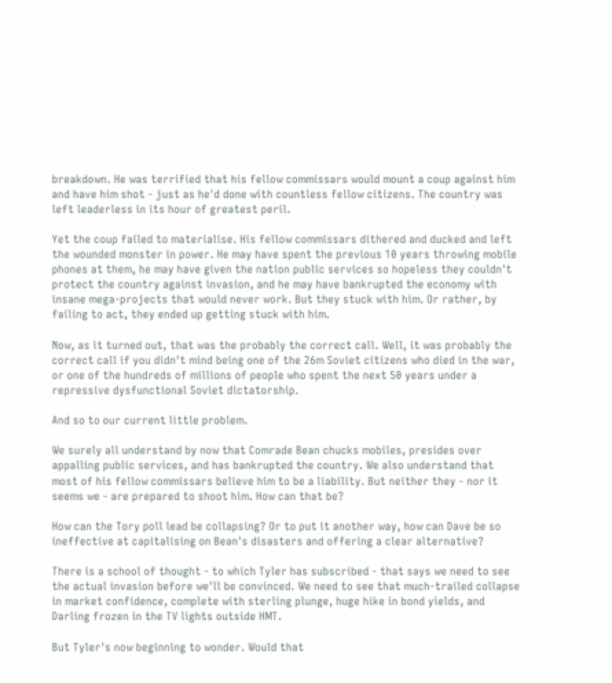breakdown. He was terrified that his fellow commissars would mount a coup against him and have him shot - just as he'd done with countless fellow citizens. The country was left leaderless in its hour of greatest peril.

Yet the coup failed to materialise. His fellow commissars dithered and ducked and left the wounded monster in power. He may have spent the previous 10 years throwing mobile phones at them, he may have given the nation public services so hopeless they couldn't protect the country against invasion, and he may have bankrupted the economy with insane mega-projects that would never work. But they stuck with him. Or rather, by failing to act, they ended up getting stuck with him.

Now, as it turned out, that was the probably the correct call. Well, it was probably the correct call if you didn't mind being one of the 26m Soviet citizens who died in the war, or one of the hundreds of millions of people who spent the next 50 years under a repressive dysfunctional Soviet dictatorship.

And so to our current little problem.

We surely all understand by now that Comrade Bean chucks mobiles, presides over appalling public services, and has bankrupted the country. We also understand that most of his fellow commissars believe him to be a liability. But neither they - nor it seems we - are prepared to shoot him. How can that be?

How can the Tory poll lead be collapsing? Or to put it another way, how can Dave be so ineffective at capitalising on Bean's disasters and offering a clear alternative?

There is a school of thought - to which Tyler has subscribed - that says we need to see the actual invasion before we'll be convinced. We need to see that much-trailed collapse in market confidence, complete with sterling plunge, huge hike in bond yields, and Darling frozen in the TV lights outside HMT.

But Tyler's now beginning to wonder. Would that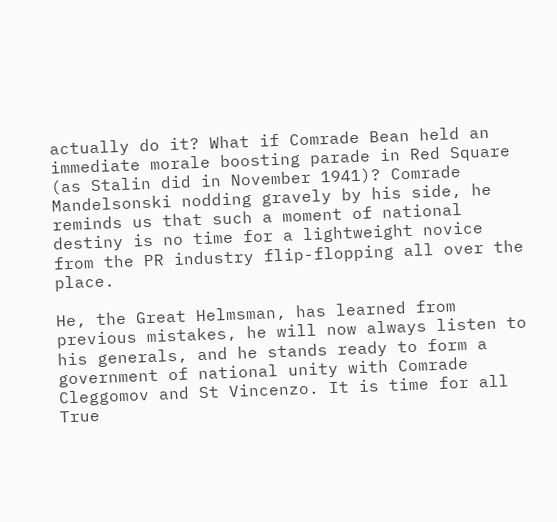actually do it? What if Comrade Bean held an immediate morale boosting parade in Red Square (as Stalin did in November 1941)? Comrade Mandelsonski nodding gravely by his side, he reminds us that such a moment of national destiny is no time for a lightweight novice from the PR industry flip-flopping all over the place.

He, the Great Helmsman, has learned from previous mistakes, he will now always listen to his generals, and he stands ready to form a government of national unity with Comrade Cleggomov and St Vincenzo. It is time for all True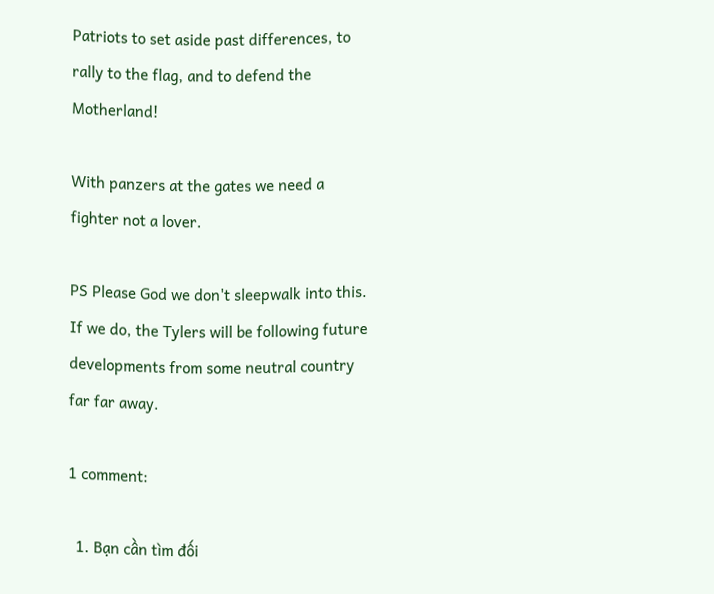Patriots to set aside past differences, to rally to the flag, and to defend the Motherland!

With panzers at the gates we need a fighter not a lover.

PS Please God we don't sleepwalk into this. If we do, the Tylers will be following future developments from some neutral country far far away.

1 comment:

  1. Bạn cần tìm đối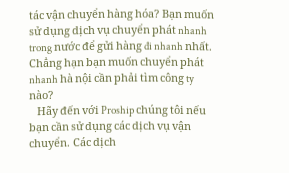tác vận chuyển hàng hóa? Bạn muốn sử dụng dịch vụ chuyển phát nhanh trong nước để gửi hàng đi nhanh nhất. Chẳng hạn bạn muốn chuyển phát nhanh hà nội cần phải tìm công ty nào?
    Hãy đến với Proship chúng tôi nếu bạn cần sử dụng các dịch vụ vận chuyển. Các dịch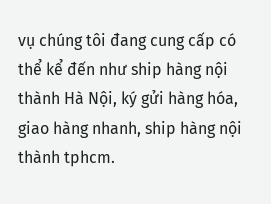vụ chúng tôi đang cung cấp có thể kể đến như ship hàng nội thành Hà Nội, ký gửi hàng hóa, giao hàng nhanh, ship hàng nội thành tphcm.